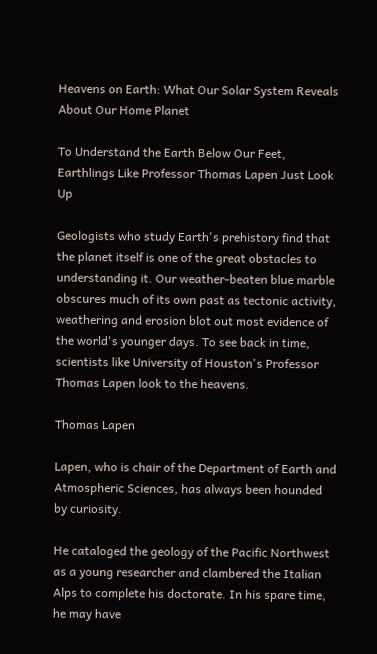Heavens on Earth: What Our Solar System Reveals About Our Home Planet

To Understand the Earth Below Our Feet, Earthlings Like Professor Thomas Lapen Just Look Up

Geologists who study Earth's prehistory find that the planet itself is one of the great obstacles to understanding it. Our weather-beaten blue marble obscures much of its own past as tectonic activity, weathering and erosion blot out most evidence of the world's younger days. To see back in time, scientists like University of Houston's Professor Thomas Lapen look to the heavens.

Thomas Lapen

Lapen, who is chair of the Department of Earth and Atmospheric Sciences, has always been hounded by curiosity.

He cataloged the geology of the Pacific Northwest as a young researcher and clambered the Italian Alps to complete his doctorate. In his spare time, he may have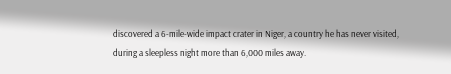discovered a 6-mile-wide impact crater in Niger, a country he has never visited, during a sleepless night more than 6,000 miles away.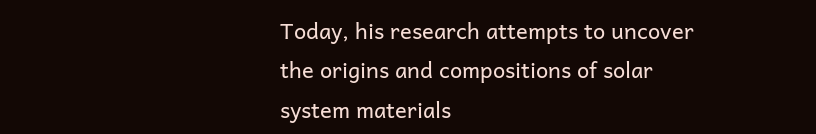Today, his research attempts to uncover the origins and compositions of solar system materials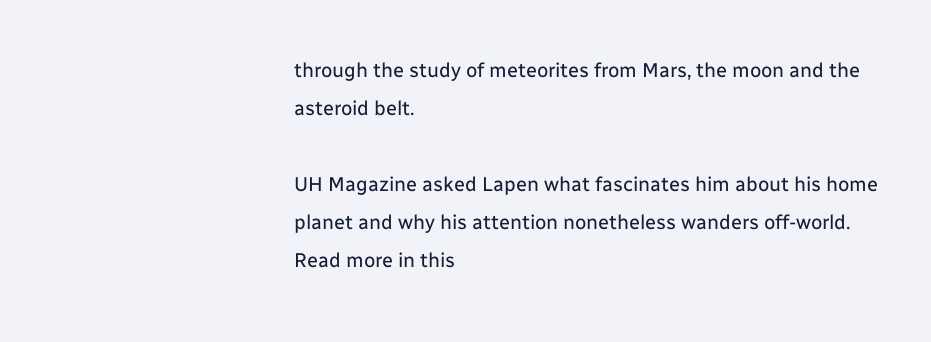through the study of meteorites from Mars, the moon and the asteroid belt.

UH Magazine asked Lapen what fascinates him about his home planet and why his attention nonetheless wanders off-world. Read more in this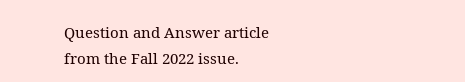Question and Answer article from the Fall 2022 issue.